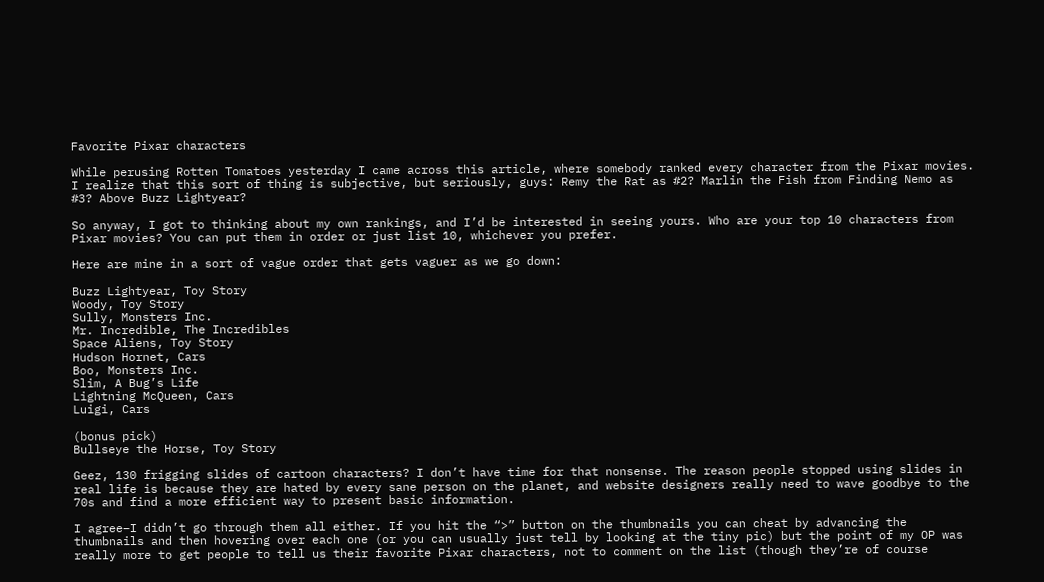Favorite Pixar characters

While perusing Rotten Tomatoes yesterday I came across this article, where somebody ranked every character from the Pixar movies. I realize that this sort of thing is subjective, but seriously, guys: Remy the Rat as #2? Marlin the Fish from Finding Nemo as #3? Above Buzz Lightyear?

So anyway, I got to thinking about my own rankings, and I’d be interested in seeing yours. Who are your top 10 characters from Pixar movies? You can put them in order or just list 10, whichever you prefer.

Here are mine in a sort of vague order that gets vaguer as we go down:

Buzz Lightyear, Toy Story
Woody, Toy Story
Sully, Monsters Inc.
Mr. Incredible, The Incredibles
Space Aliens, Toy Story
Hudson Hornet, Cars
Boo, Monsters Inc.
Slim, A Bug’s Life
Lightning McQueen, Cars
Luigi, Cars

(bonus pick)
Bullseye the Horse, Toy Story

Geez, 130 frigging slides of cartoon characters? I don’t have time for that nonsense. The reason people stopped using slides in real life is because they are hated by every sane person on the planet, and website designers really need to wave goodbye to the 70s and find a more efficient way to present basic information.

I agree–I didn’t go through them all either. If you hit the “>” button on the thumbnails you can cheat by advancing the thumbnails and then hovering over each one (or you can usually just tell by looking at the tiny pic) but the point of my OP was really more to get people to tell us their favorite Pixar characters, not to comment on the list (though they’re of course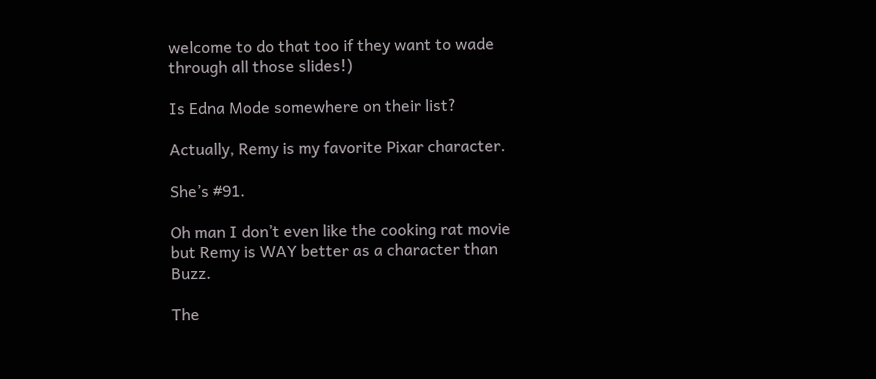welcome to do that too if they want to wade through all those slides!)

Is Edna Mode somewhere on their list?

Actually, Remy is my favorite Pixar character.

She’s #91.

Oh man I don’t even like the cooking rat movie but Remy is WAY better as a character than Buzz.

The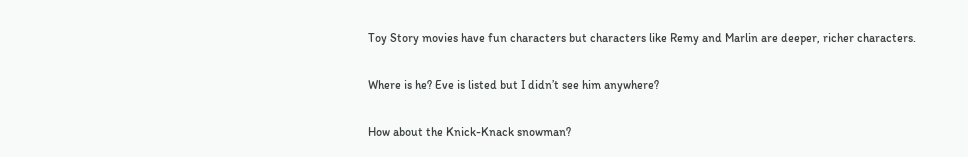Toy Story movies have fun characters but characters like Remy and Marlin are deeper, richer characters.

Where is he? Eve is listed but I didn’t see him anywhere?

How about the Knick-Knack snowman?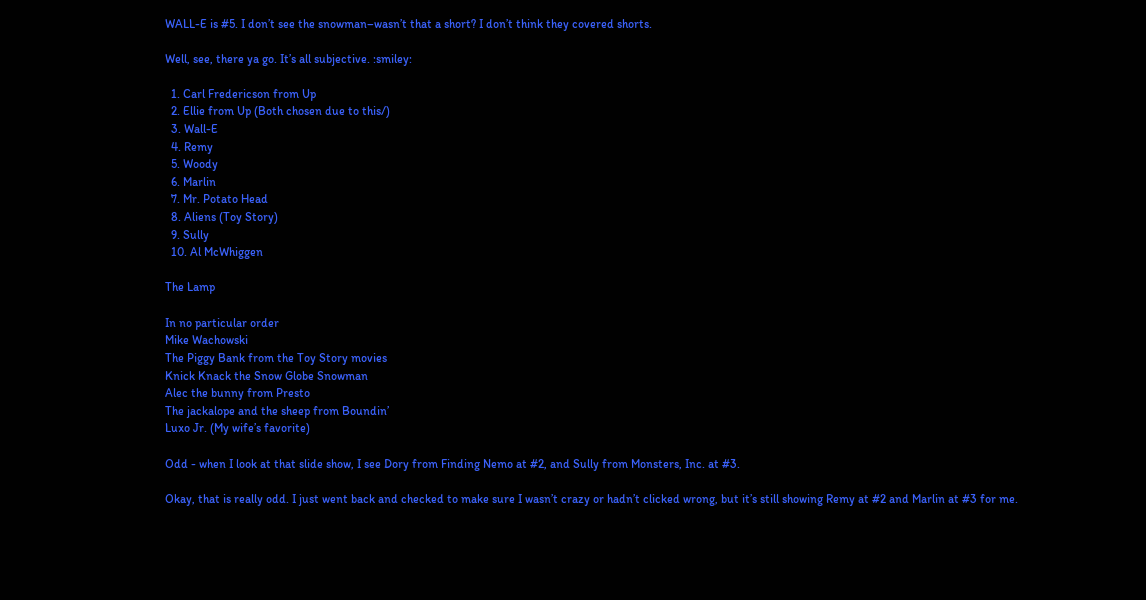WALL-E is #5. I don’t see the snowman–wasn’t that a short? I don’t think they covered shorts.

Well, see, there ya go. It’s all subjective. :smiley:

  1. Carl Fredericson from Up
  2. Ellie from Up (Both chosen due to this/)
  3. Wall-E
  4. Remy
  5. Woody
  6. Marlin
  7. Mr. Potato Head
  8. Aliens (Toy Story)
  9. Sully
  10. Al McWhiggen

The Lamp

In no particular order
Mike Wachowski
The Piggy Bank from the Toy Story movies
Knick Knack the Snow Globe Snowman
Alec the bunny from Presto
The jackalope and the sheep from Boundin’
Luxo Jr. (My wife’s favorite)

Odd - when I look at that slide show, I see Dory from Finding Nemo at #2, and Sully from Monsters, Inc. at #3.

Okay, that is really odd. I just went back and checked to make sure I wasn’t crazy or hadn’t clicked wrong, but it’s still showing Remy at #2 and Marlin at #3 for me.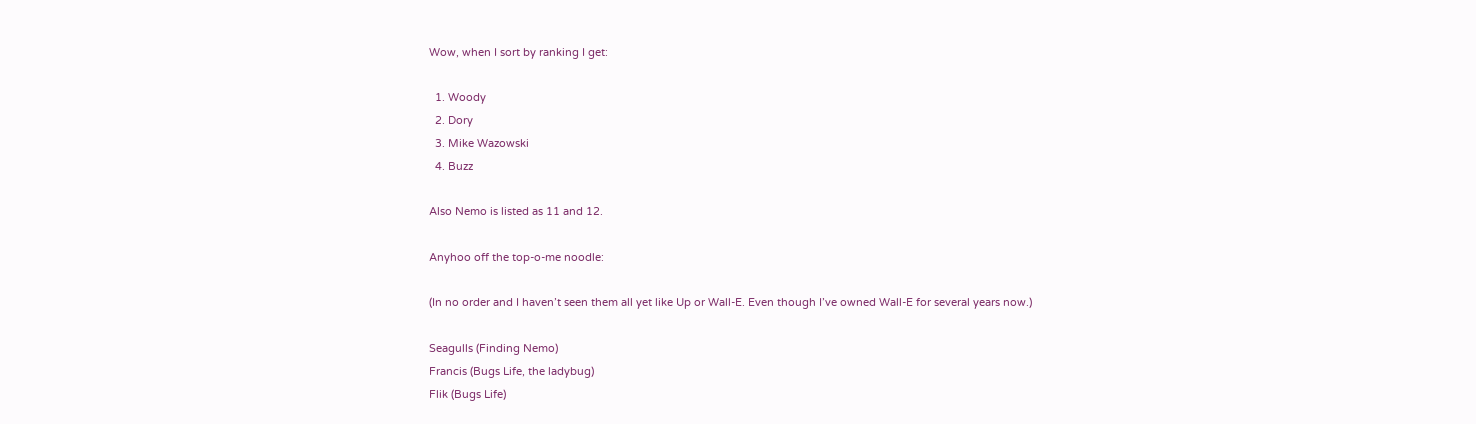Wow, when I sort by ranking I get:

  1. Woody
  2. Dory
  3. Mike Wazowski
  4. Buzz

Also Nemo is listed as 11 and 12.

Anyhoo off the top-o-me noodle:

(In no order and I haven’t seen them all yet like Up or Wall-E. Even though I’ve owned Wall-E for several years now.)

Seagulls (Finding Nemo)
Francis (Bugs Life, the ladybug)
Flik (Bugs Life)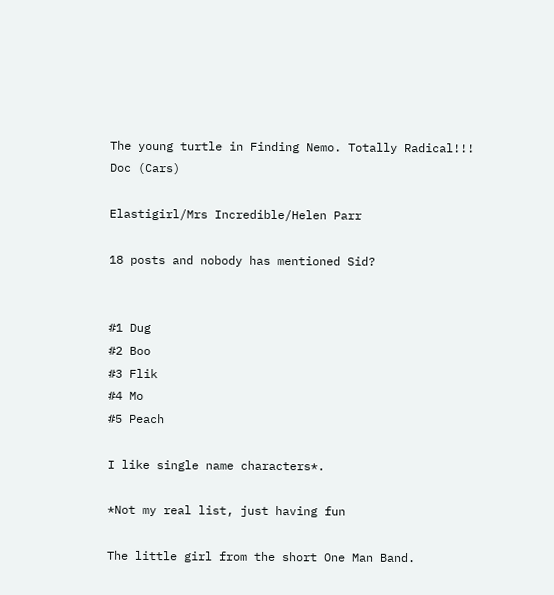The young turtle in Finding Nemo. Totally Radical!!!
Doc (Cars)

Elastigirl/Mrs Incredible/Helen Parr

18 posts and nobody has mentioned Sid?


#1 Dug
#2 Boo
#3 Flik
#4 Mo
#5 Peach

I like single name characters*.

*Not my real list, just having fun

The little girl from the short One Man Band.